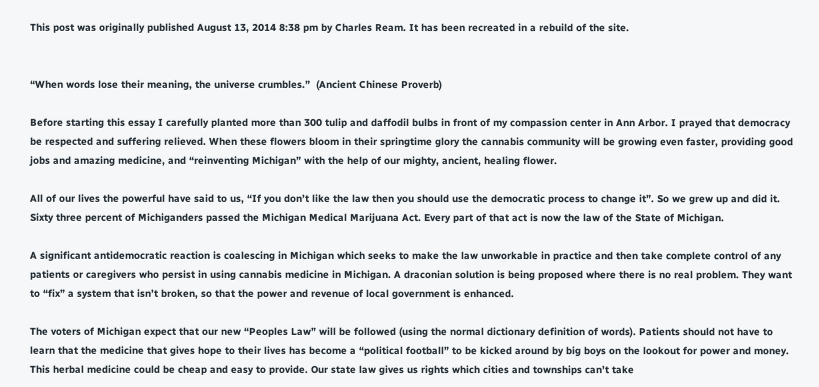This post was originally published August 13, 2014 8:38 pm by Charles Ream. It has been recreated in a rebuild of the site.


“When words lose their meaning, the universe crumbles.”  (Ancient Chinese Proverb)

Before starting this essay I carefully planted more than 300 tulip and daffodil bulbs in front of my compassion center in Ann Arbor. I prayed that democracy be respected and suffering relieved. When these flowers bloom in their springtime glory the cannabis community will be growing even faster, providing good jobs and amazing medicine, and “reinventing Michigan” with the help of our mighty, ancient, healing flower.

All of our lives the powerful have said to us, “If you don’t like the law then you should use the democratic process to change it”. So we grew up and did it. Sixty three percent of Michiganders passed the Michigan Medical Marijuana Act. Every part of that act is now the law of the State of Michigan.

A significant antidemocratic reaction is coalescing in Michigan which seeks to make the law unworkable in practice and then take complete control of any patients or caregivers who persist in using cannabis medicine in Michigan. A draconian solution is being proposed where there is no real problem. They want to “fix” a system that isn’t broken, so that the power and revenue of local government is enhanced.

The voters of Michigan expect that our new “Peoples Law” will be followed (using the normal dictionary definition of words). Patients should not have to learn that the medicine that gives hope to their lives has become a “political football” to be kicked around by big boys on the lookout for power and money. This herbal medicine could be cheap and easy to provide. Our state law gives us rights which cities and townships can’t take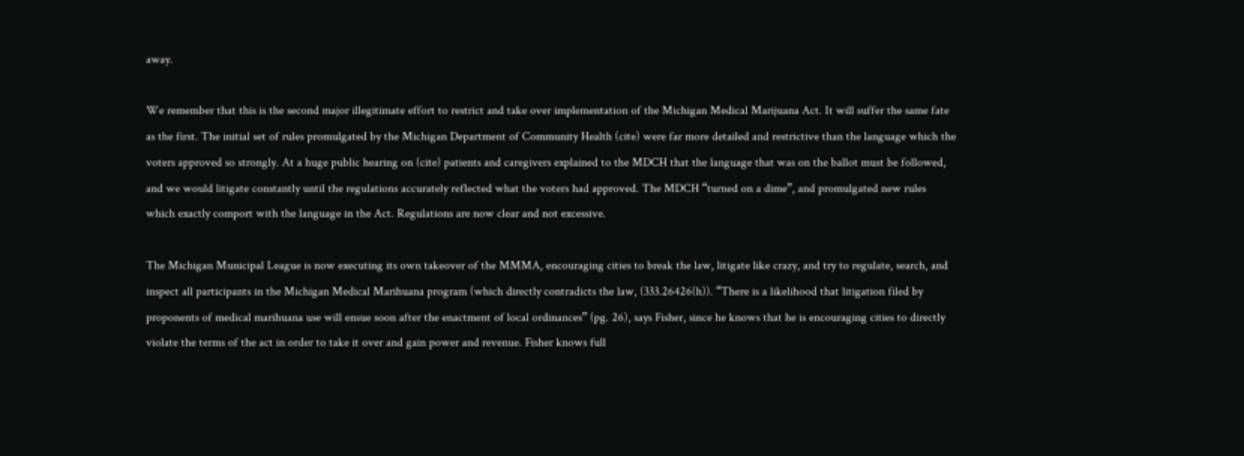away.

We remember that this is the second major illegitimate effort to restrict and take over implementation of the Michigan Medical Marijuana Act. It will suffer the same fate as the first. The initial set of rules promulgated by the Michigan Department of Community Health (cite) were far more detailed and restrictive than the language which the voters approved so strongly. At a huge public hearing on (cite) patients and caregivers explained to the MDCH that the language that was on the ballot must be followed, and we would litigate constantly until the regulations accurately reflected what the voters had approved. The MDCH “turned on a dime”, and promulgated new rules which exactly comport with the language in the Act. Regulations are now clear and not excessive.

The Michigan Municipal League is now executing its own takeover of the MMMA, encouraging cities to break the law, litigate like crazy, and try to regulate, search, and inspect all participants in the Michigan Medical Marihuana program (which directly contradicts the law, (333.26426(h)). “There is a likelihood that litigation filed by proponents of medical marihuana use will ensue soon after the enactment of local ordinances” (pg. 26), says Fisher, since he knows that he is encouraging cities to directly violate the terms of the act in order to take it over and gain power and revenue. Fisher knows full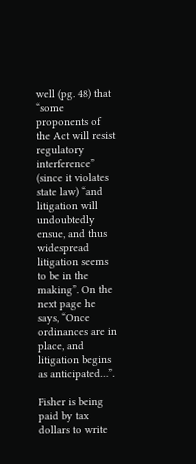well (pg. 48) that “some proponents of the Act will resist regulatory interference” (since it violates state law) “and litigation will undoubtedly ensue, and thus widespread litigation seems to be in the making”. On the next page he says, “Once ordinances are in place, and litigation begins as anticipated…”.

Fisher is being paid by tax dollars to write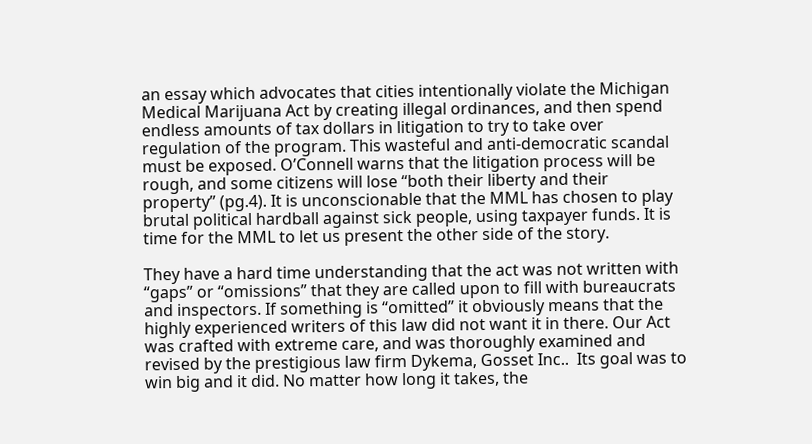an essay which advocates that cities intentionally violate the Michigan Medical Marijuana Act by creating illegal ordinances, and then spend endless amounts of tax dollars in litigation to try to take over regulation of the program. This wasteful and anti-democratic scandal must be exposed. O’Connell warns that the litigation process will be rough, and some citizens will lose “both their liberty and their property” (pg.4). It is unconscionable that the MML has chosen to play brutal political hardball against sick people, using taxpayer funds. It is time for the MML to let us present the other side of the story.

They have a hard time understanding that the act was not written with “gaps” or “omissions” that they are called upon to fill with bureaucrats and inspectors. If something is “omitted” it obviously means that the highly experienced writers of this law did not want it in there. Our Act was crafted with extreme care, and was thoroughly examined and revised by the prestigious law firm Dykema, Gosset Inc..  Its goal was to win big and it did. No matter how long it takes, the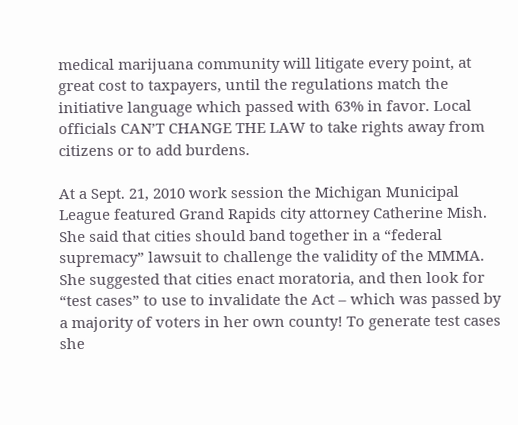medical marijuana community will litigate every point, at great cost to taxpayers, until the regulations match the initiative language which passed with 63% in favor. Local officials CAN’T CHANGE THE LAW to take rights away from citizens or to add burdens.

At a Sept. 21, 2010 work session the Michigan Municipal League featured Grand Rapids city attorney Catherine Mish. She said that cities should band together in a “federal supremacy” lawsuit to challenge the validity of the MMMA. She suggested that cities enact moratoria, and then look for “test cases” to use to invalidate the Act – which was passed by a majority of voters in her own county! To generate test cases she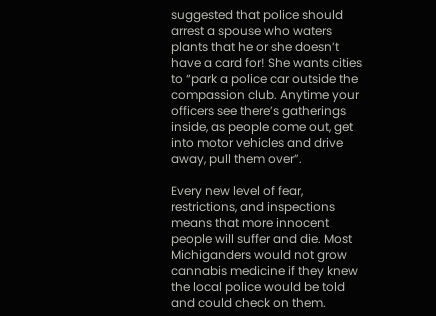suggested that police should arrest a spouse who waters plants that he or she doesn’t have a card for! She wants cities to “park a police car outside the compassion club. Anytime your officers see there’s gatherings inside, as people come out, get into motor vehicles and drive away, pull them over”.

Every new level of fear, restrictions, and inspections means that more innocent people will suffer and die. Most Michiganders would not grow cannabis medicine if they knew the local police would be told and could check on them.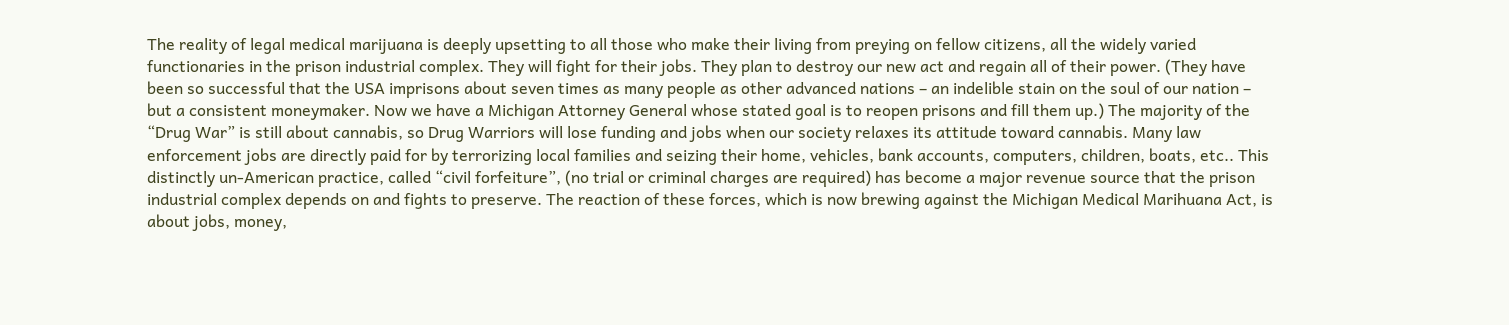The reality of legal medical marijuana is deeply upsetting to all those who make their living from preying on fellow citizens, all the widely varied functionaries in the prison industrial complex. They will fight for their jobs. They plan to destroy our new act and regain all of their power. (They have been so successful that the USA imprisons about seven times as many people as other advanced nations – an indelible stain on the soul of our nation – but a consistent moneymaker. Now we have a Michigan Attorney General whose stated goal is to reopen prisons and fill them up.) The majority of the “Drug War” is still about cannabis, so Drug Warriors will lose funding and jobs when our society relaxes its attitude toward cannabis. Many law enforcement jobs are directly paid for by terrorizing local families and seizing their home, vehicles, bank accounts, computers, children, boats, etc.. This distinctly un-American practice, called “civil forfeiture”, (no trial or criminal charges are required) has become a major revenue source that the prison industrial complex depends on and fights to preserve. The reaction of these forces, which is now brewing against the Michigan Medical Marihuana Act, is about jobs, money,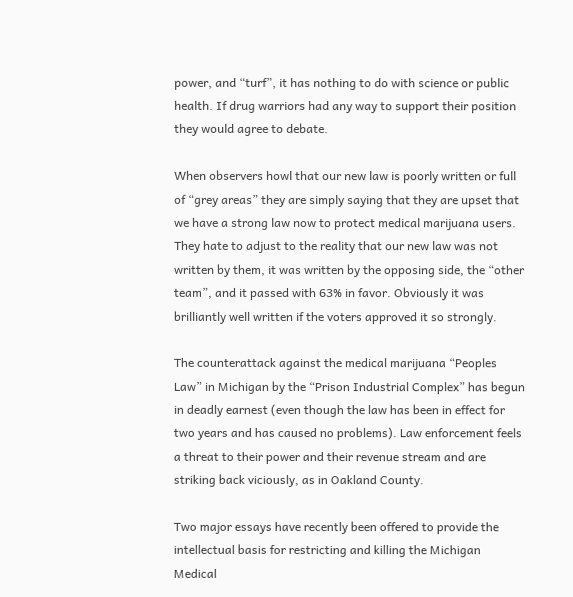power, and “turf”, it has nothing to do with science or public health. If drug warriors had any way to support their position they would agree to debate.

When observers howl that our new law is poorly written or full of “grey areas” they are simply saying that they are upset that we have a strong law now to protect medical marijuana users. They hate to adjust to the reality that our new law was not written by them, it was written by the opposing side, the “other team”, and it passed with 63% in favor. Obviously it was brilliantly well written if the voters approved it so strongly.

The counterattack against the medical marijuana “Peoples Law” in Michigan by the “Prison Industrial Complex” has begun in deadly earnest (even though the law has been in effect for two years and has caused no problems). Law enforcement feels a threat to their power and their revenue stream and are striking back viciously, as in Oakland County.

Two major essays have recently been offered to provide the intellectual basis for restricting and killing the Michigan Medical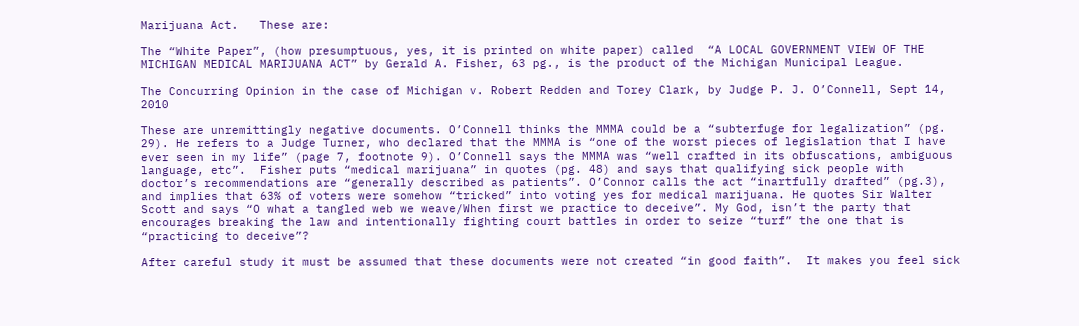Marijuana Act.   These are:

The “White Paper”, (how presumptuous, yes, it is printed on white paper) called  “A LOCAL GOVERNMENT VIEW OF THE MICHIGAN MEDICAL MARIJUANA ACT” by Gerald A. Fisher, 63 pg., is the product of the Michigan Municipal League.

The Concurring Opinion in the case of Michigan v. Robert Redden and Torey Clark, by Judge P. J. O’Connell, Sept 14, 2010

These are unremittingly negative documents. O’Connell thinks the MMMA could be a “subterfuge for legalization” (pg. 29). He refers to a Judge Turner, who declared that the MMMA is “one of the worst pieces of legislation that I have ever seen in my life” (page 7, footnote 9). O’Connell says the MMMA was “well crafted in its obfuscations, ambiguous language, etc”.  Fisher puts “medical marijuana” in quotes (pg. 48) and says that qualifying sick people with doctor’s recommendations are “generally described as patients”. O’Connor calls the act “inartfully drafted” (pg.3), and implies that 63% of voters were somehow “tricked” into voting yes for medical marijuana. He quotes Sir Walter Scott and says “O what a tangled web we weave/When first we practice to deceive”. My God, isn’t the party that encourages breaking the law and intentionally fighting court battles in order to seize “turf” the one that is “practicing to deceive”?

After careful study it must be assumed that these documents were not created “in good faith”.  It makes you feel sick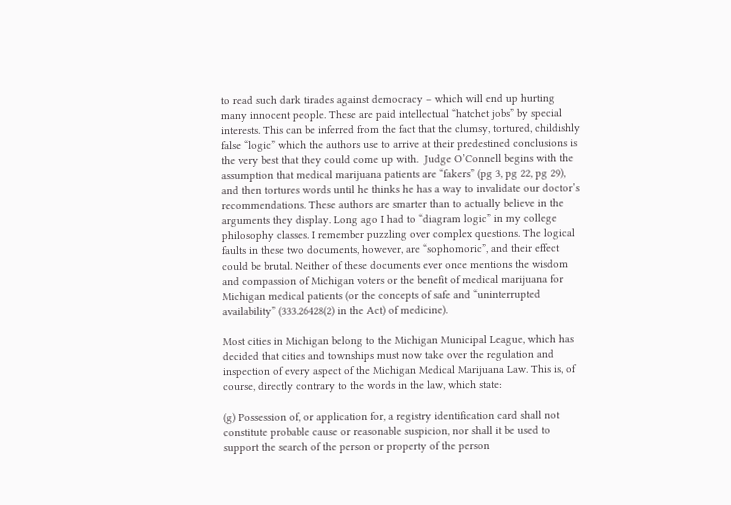to read such dark tirades against democracy – which will end up hurting many innocent people. These are paid intellectual “hatchet jobs” by special interests. This can be inferred from the fact that the clumsy, tortured, childishly false “logic” which the authors use to arrive at their predestined conclusions is the very best that they could come up with.  Judge O’Connell begins with the assumption that medical marijuana patients are “fakers” (pg 3, pg 22, pg 29), and then tortures words until he thinks he has a way to invalidate our doctor’s recommendations. These authors are smarter than to actually believe in the arguments they display. Long ago I had to “diagram logic” in my college philosophy classes. I remember puzzling over complex questions. The logical faults in these two documents, however, are “sophomoric”, and their effect could be brutal. Neither of these documents ever once mentions the wisdom and compassion of Michigan voters or the benefit of medical marijuana for Michigan medical patients (or the concepts of safe and “uninterrupted availability” (333.26428(2) in the Act) of medicine).

Most cities in Michigan belong to the Michigan Municipal League, which has decided that cities and townships must now take over the regulation and inspection of every aspect of the Michigan Medical Marijuana Law. This is, of course, directly contrary to the words in the law, which state:

(g) Possession of, or application for, a registry identification card shall not constitute probable cause or reasonable suspicion, nor shall it be used to support the search of the person or property of the person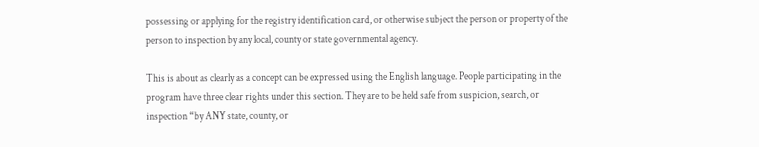possessing or applying for the registry identification card, or otherwise subject the person or property of the person to inspection by any local, county or state governmental agency.

This is about as clearly as a concept can be expressed using the English language. People participating in the program have three clear rights under this section. They are to be held safe from suspicion, search, or inspection “by ANY state, county, or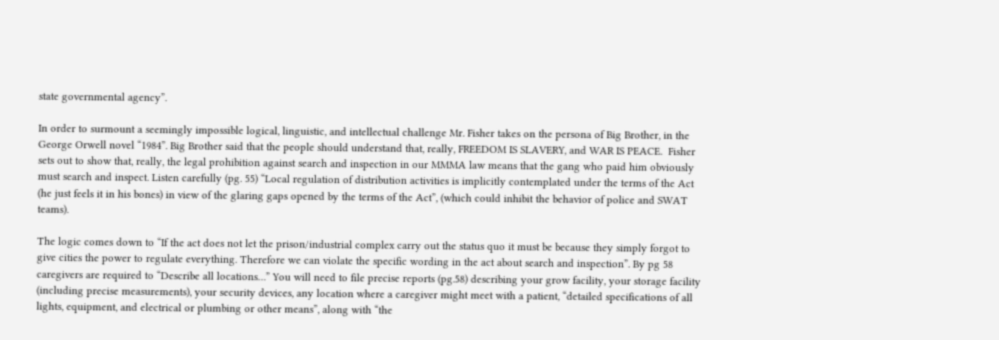state governmental agency”.

In order to surmount a seemingly impossible logical, linguistic, and intellectual challenge Mr. Fisher takes on the persona of Big Brother, in the George Orwell novel “1984”. Big Brother said that the people should understand that, really, FREEDOM IS SLAVERY, and WAR IS PEACE.  Fisher sets out to show that, really, the legal prohibition against search and inspection in our MMMA law means that the gang who paid him obviously must search and inspect. Listen carefully (pg. 55) “Local regulation of distribution activities is implicitly contemplated under the terms of the Act (he just feels it in his bones) in view of the glaring gaps opened by the terms of the Act”, (which could inhibit the behavior of police and SWAT teams).

The logic comes down to “If the act does not let the prison/industrial complex carry out the status quo it must be because they simply forgot to give cities the power to regulate everything. Therefore we can violate the specific wording in the act about search and inspection”. By pg 58 caregivers are required to “Describe all locations…” You will need to file precise reports (pg.58) describing your grow facility, your storage facility (including precise measurements), your security devices, any location where a caregiver might meet with a patient, “detailed specifications of all lights, equipment, and electrical or plumbing or other means”, along with “the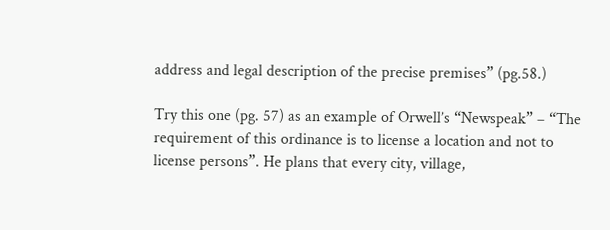address and legal description of the precise premises” (pg.58.)

Try this one (pg. 57) as an example of Orwell’s “Newspeak” – “The requirement of this ordinance is to license a location and not to license persons”. He plans that every city, village,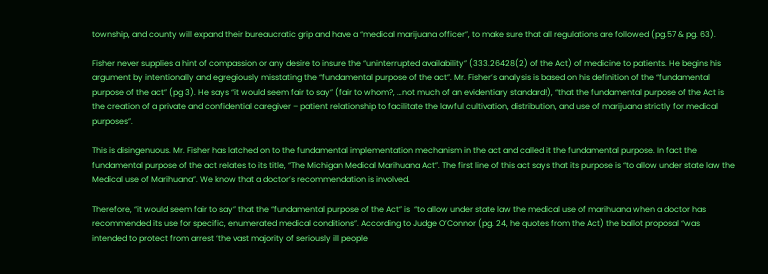township, and county will expand their bureaucratic grip and have a “medical marijuana officer”, to make sure that all regulations are followed (pg.57 & pg. 63).

Fisher never supplies a hint of compassion or any desire to insure the “uninterrupted availability” (333.26428(2) of the Act) of medicine to patients. He begins his argument by intentionally and egregiously misstating the “fundamental purpose of the act”. Mr. Fisher’s analysis is based on his definition of the “fundamental purpose of the act” (pg 3). He says “it would seem fair to say” (fair to whom?, …not much of an evidentiary standard!), “that the fundamental purpose of the Act is the creation of a private and confidential caregiver – patient relationship to facilitate the lawful cultivation, distribution, and use of marijuana strictly for medical purposes”.

This is disingenuous. Mr. Fisher has latched on to the fundamental implementation mechanism in the act and called it the fundamental purpose. In fact the fundamental purpose of the act relates to its title, “The Michigan Medical Marihuana Act”. The first line of this act says that its purpose is “to allow under state law the Medical use of Marihuana”. We know that a doctor’s recommendation is involved.

Therefore, “it would seem fair to say” that the “fundamental purpose of the Act” is  “to allow under state law the medical use of marihuana when a doctor has recommended its use for specific, enumerated medical conditions”. According to Judge O’Connor (pg. 24, he quotes from the Act) the ballot proposal “was intended to protect from arrest ‘the vast majority of seriously ill people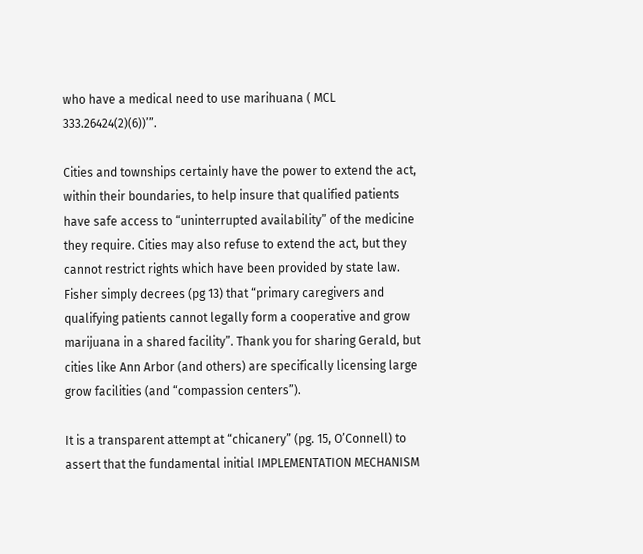who have a medical need to use marihuana ( MCL 333.26424(2)(6))’”.

Cities and townships certainly have the power to extend the act, within their boundaries, to help insure that qualified patients have safe access to “uninterrupted availability” of the medicine they require. Cities may also refuse to extend the act, but they cannot restrict rights which have been provided by state law. Fisher simply decrees (pg 13) that “primary caregivers and qualifying patients cannot legally form a cooperative and grow marijuana in a shared facility”. Thank you for sharing Gerald, but cities like Ann Arbor (and others) are specifically licensing large grow facilities (and “compassion centers”).

It is a transparent attempt at “chicanery” (pg. 15, O’Connell) to assert that the fundamental initial IMPLEMENTATION MECHANISM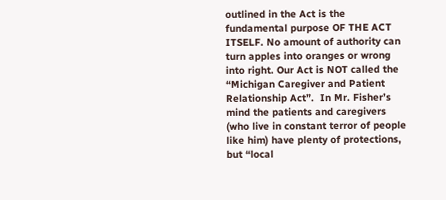outlined in the Act is the fundamental purpose OF THE ACT ITSELF. No amount of authority can turn apples into oranges or wrong into right. Our Act is NOT called the “Michigan Caregiver and Patient Relationship Act”.  In Mr. Fisher’s mind the patients and caregivers (who live in constant terror of people like him) have plenty of protections, but “local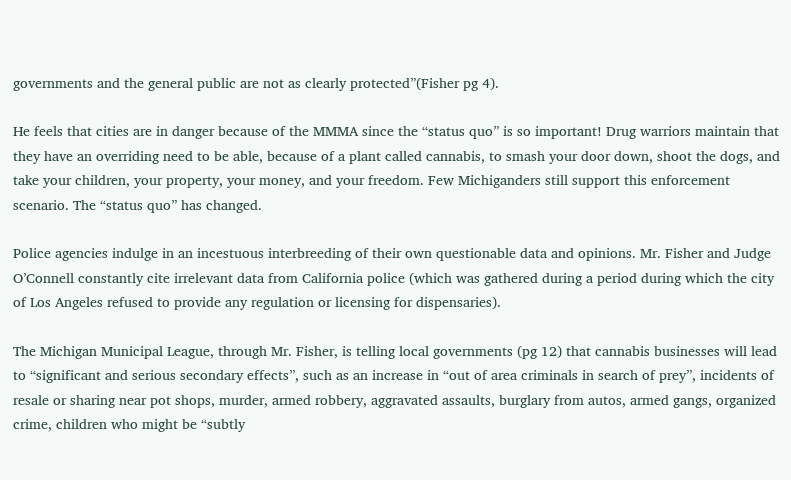governments and the general public are not as clearly protected”(Fisher pg 4).

He feels that cities are in danger because of the MMMA since the “status quo” is so important! Drug warriors maintain that they have an overriding need to be able, because of a plant called cannabis, to smash your door down, shoot the dogs, and take your children, your property, your money, and your freedom. Few Michiganders still support this enforcement scenario. The “status quo” has changed.

Police agencies indulge in an incestuous interbreeding of their own questionable data and opinions. Mr. Fisher and Judge O’Connell constantly cite irrelevant data from California police (which was gathered during a period during which the city of Los Angeles refused to provide any regulation or licensing for dispensaries).

The Michigan Municipal League, through Mr. Fisher, is telling local governments (pg 12) that cannabis businesses will lead to “significant and serious secondary effects”, such as an increase in “out of area criminals in search of prey”, incidents of resale or sharing near pot shops, murder, armed robbery, aggravated assaults, burglary from autos, armed gangs, organized crime, children who might be “subtly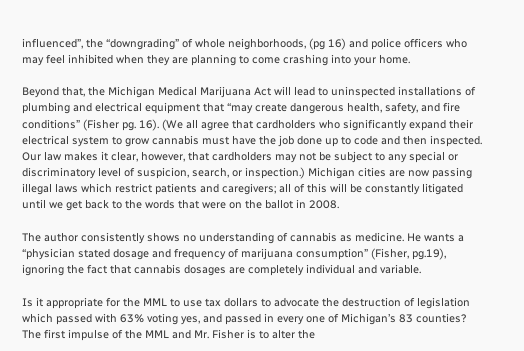influenced”, the “downgrading” of whole neighborhoods, (pg 16) and police officers who may feel inhibited when they are planning to come crashing into your home.

Beyond that, the Michigan Medical Marijuana Act will lead to uninspected installations of plumbing and electrical equipment that “may create dangerous health, safety, and fire conditions” (Fisher pg. 16). (We all agree that cardholders who significantly expand their electrical system to grow cannabis must have the job done up to code and then inspected. Our law makes it clear, however, that cardholders may not be subject to any special or discriminatory level of suspicion, search, or inspection.) Michigan cities are now passing illegal laws which restrict patients and caregivers; all of this will be constantly litigated until we get back to the words that were on the ballot in 2008.

The author consistently shows no understanding of cannabis as medicine. He wants a “physician stated dosage and frequency of marijuana consumption” (Fisher, pg.19), ignoring the fact that cannabis dosages are completely individual and variable.

Is it appropriate for the MML to use tax dollars to advocate the destruction of legislation which passed with 63% voting yes, and passed in every one of Michigan’s 83 counties? The first impulse of the MML and Mr. Fisher is to alter the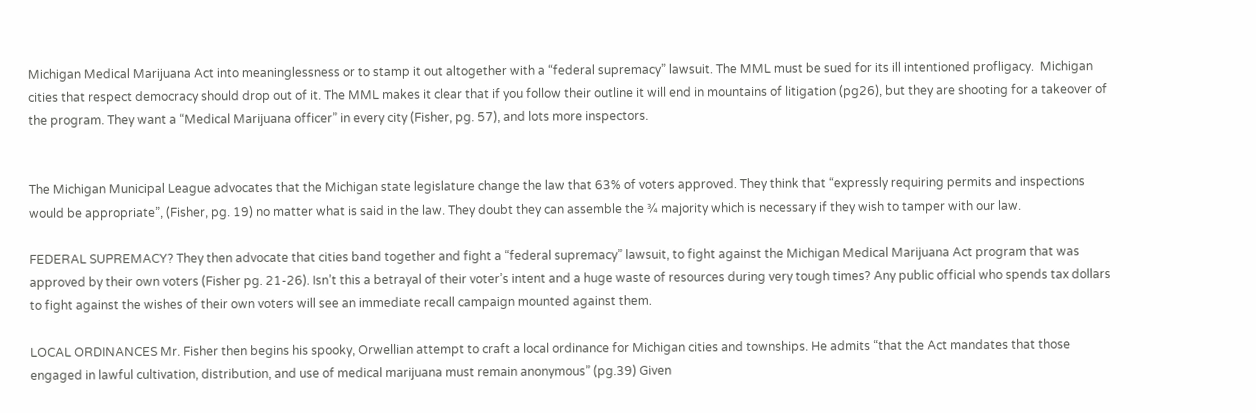Michigan Medical Marijuana Act into meaninglessness or to stamp it out altogether with a “federal supremacy” lawsuit. The MML must be sued for its ill intentioned profligacy.  Michigan cities that respect democracy should drop out of it. The MML makes it clear that if you follow their outline it will end in mountains of litigation (pg26), but they are shooting for a takeover of the program. They want a “Medical Marijuana officer” in every city (Fisher, pg. 57), and lots more inspectors.


The Michigan Municipal League advocates that the Michigan state legislature change the law that 63% of voters approved. They think that “expressly requiring permits and inspections would be appropriate”, (Fisher, pg. 19) no matter what is said in the law. They doubt they can assemble the ¾ majority which is necessary if they wish to tamper with our law.

FEDERAL SUPREMACY? They then advocate that cities band together and fight a “federal supremacy” lawsuit, to fight against the Michigan Medical Marijuana Act program that was approved by their own voters (Fisher pg. 21-26). Isn’t this a betrayal of their voter’s intent and a huge waste of resources during very tough times? Any public official who spends tax dollars to fight against the wishes of their own voters will see an immediate recall campaign mounted against them.

LOCAL ORDINANCES Mr. Fisher then begins his spooky, Orwellian attempt to craft a local ordinance for Michigan cities and townships. He admits “that the Act mandates that those engaged in lawful cultivation, distribution, and use of medical marijuana must remain anonymous” (pg.39) Given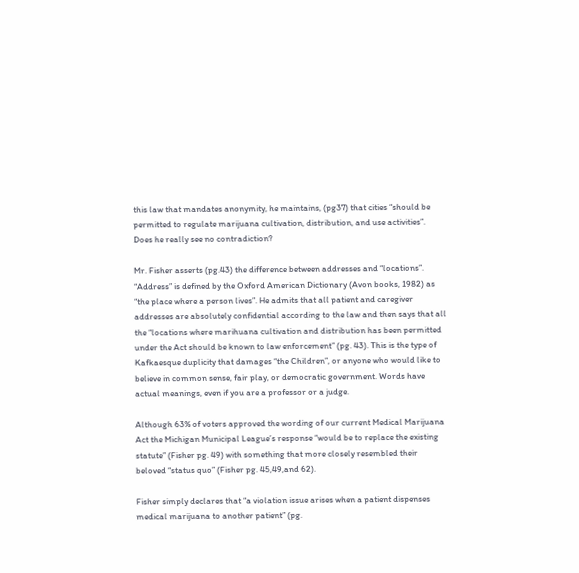this law that mandates anonymity, he maintains, (pg37) that cities “should be permitted to regulate marijuana cultivation, distribution, and use activities”. Does he really see no contradiction?

Mr. Fisher asserts (pg.43) the difference between addresses and “locations”. “Address” is defined by the Oxford American Dictionary (Avon books, 1982) as “the place where a person lives”. He admits that all patient and caregiver addresses are absolutely confidential according to the law and then says that all the “locations where marihuana cultivation and distribution has been permitted under the Act should be known to law enforcement” (pg. 43). This is the type of Kafkaesque duplicity that damages “the Children”, or anyone who would like to believe in common sense, fair play, or democratic government. Words have actual meanings, even if you are a professor or a judge.

Although 63% of voters approved the wording of our current Medical Marijuana Act the Michigan Municipal League’s response “would be to replace the existing statute” (Fisher pg. 49) with something that more closely resembled their beloved “status quo” (Fisher pg. 45,49,and 62).

Fisher simply declares that “a violation issue arises when a patient dispenses medical marijuana to another patient” (pg.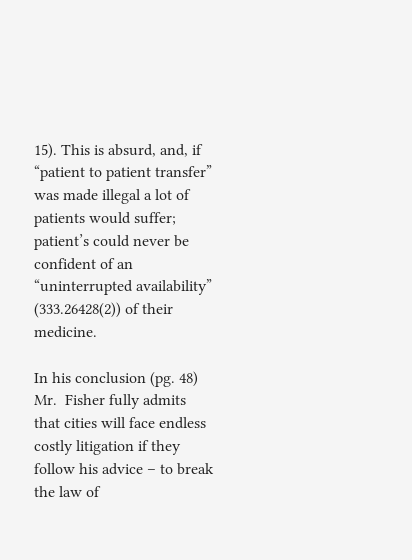15). This is absurd, and, if “patient to patient transfer” was made illegal a lot of patients would suffer; patient’s could never be confident of an “uninterrupted availability” (333.26428(2)) of their medicine.

In his conclusion (pg. 48) Mr.  Fisher fully admits that cities will face endless costly litigation if they follow his advice – to break the law of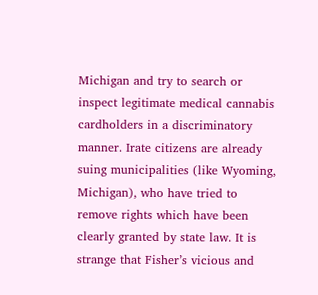Michigan and try to search or inspect legitimate medical cannabis cardholders in a discriminatory manner. Irate citizens are already suing municipalities (like Wyoming, Michigan), who have tried to remove rights which have been clearly granted by state law. It is strange that Fisher’s vicious and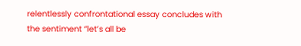relentlessly confrontational essay concludes with the sentiment “let’s all be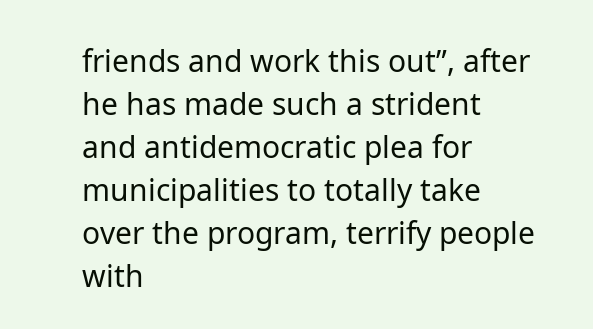friends and work this out”, after he has made such a strident and antidemocratic plea for municipalities to totally take over the program, terrify people with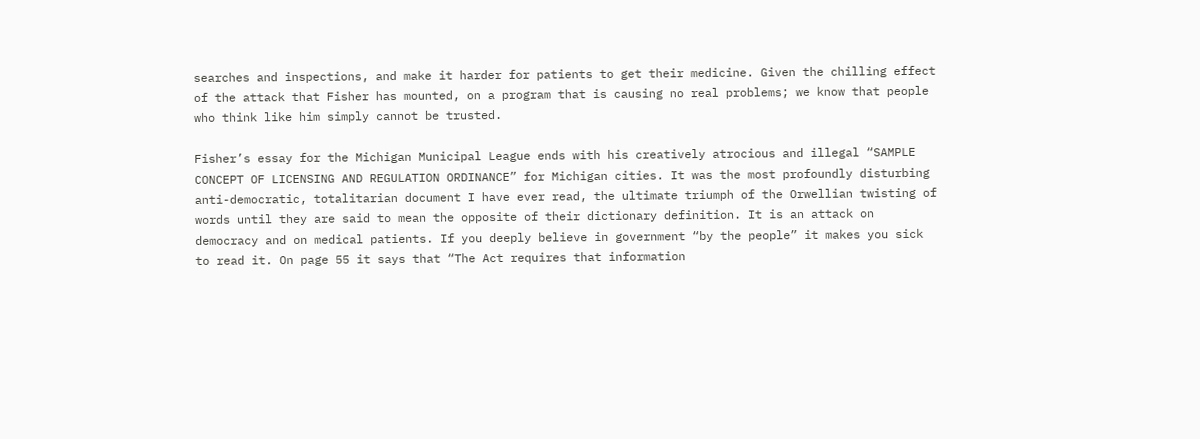searches and inspections, and make it harder for patients to get their medicine. Given the chilling effect of the attack that Fisher has mounted, on a program that is causing no real problems; we know that people who think like him simply cannot be trusted.

Fisher’s essay for the Michigan Municipal League ends with his creatively atrocious and illegal “SAMPLE CONCEPT OF LICENSING AND REGULATION ORDINANCE” for Michigan cities. It was the most profoundly disturbing anti-democratic, totalitarian document I have ever read, the ultimate triumph of the Orwellian twisting of words until they are said to mean the opposite of their dictionary definition. It is an attack on democracy and on medical patients. If you deeply believe in government “by the people” it makes you sick to read it. On page 55 it says that “The Act requires that information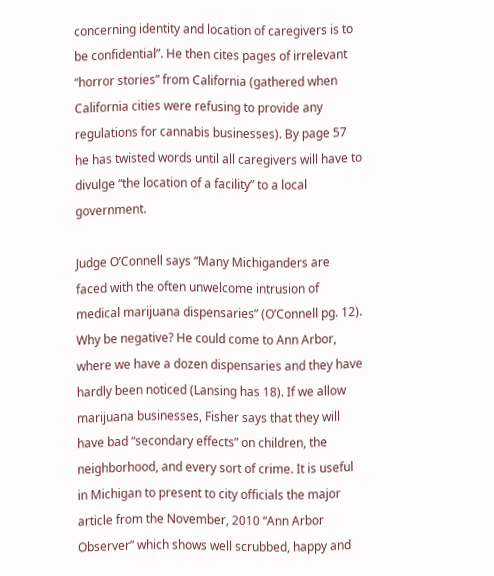concerning identity and location of caregivers is to be confidential”. He then cites pages of irrelevant “horror stories” from California (gathered when California cities were refusing to provide any regulations for cannabis businesses). By page 57 he has twisted words until all caregivers will have to divulge “the location of a facility” to a local government.

Judge O’Connell says “Many Michiganders are faced with the often unwelcome intrusion of medical marijuana dispensaries” (O’Connell pg. 12). Why be negative? He could come to Ann Arbor, where we have a dozen dispensaries and they have hardly been noticed (Lansing has 18). If we allow marijuana businesses, Fisher says that they will have bad “secondary effects” on children, the neighborhood, and every sort of crime. It is useful in Michigan to present to city officials the major article from the November, 2010 “Ann Arbor Observer” which shows well scrubbed, happy and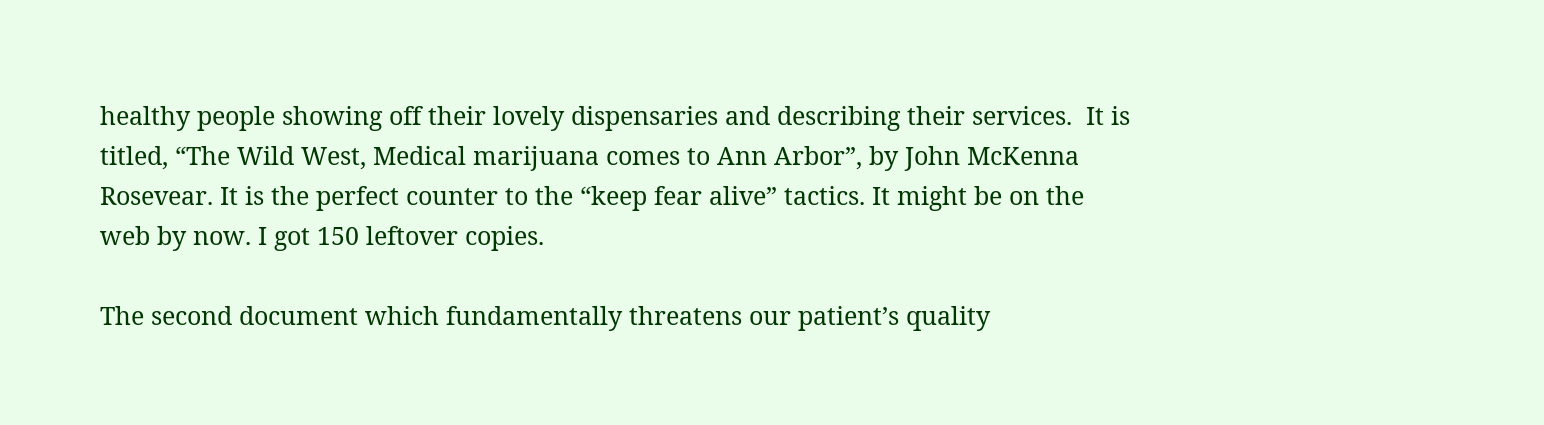healthy people showing off their lovely dispensaries and describing their services.  It is titled, “The Wild West, Medical marijuana comes to Ann Arbor”, by John McKenna Rosevear. It is the perfect counter to the “keep fear alive” tactics. It might be on the web by now. I got 150 leftover copies.

The second document which fundamentally threatens our patient’s quality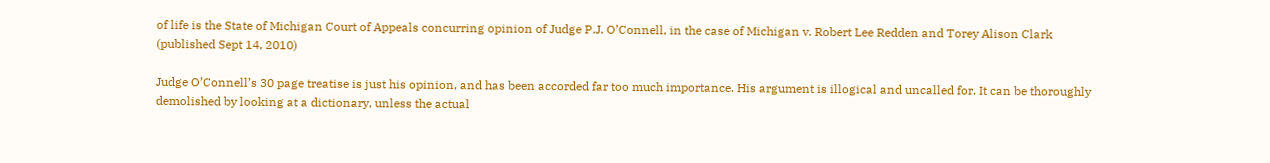of life is the State of Michigan Court of Appeals concurring opinion of Judge P.J. O’Connell, in the case of Michigan v. Robert Lee Redden and Torey Alison Clark (published Sept 14, 2010)

Judge O’Connell’s 30 page treatise is just his opinion, and has been accorded far too much importance. His argument is illogical and uncalled for. It can be thoroughly demolished by looking at a dictionary, unless the actual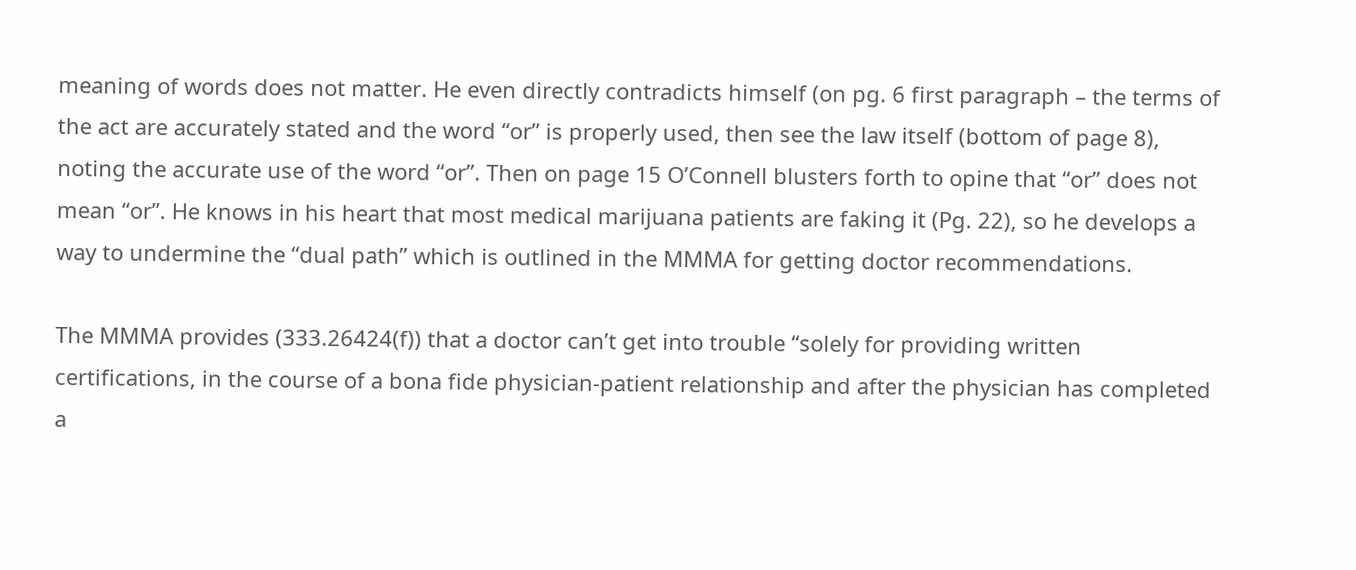meaning of words does not matter. He even directly contradicts himself (on pg. 6 first paragraph – the terms of the act are accurately stated and the word “or” is properly used, then see the law itself (bottom of page 8), noting the accurate use of the word “or”. Then on page 15 O’Connell blusters forth to opine that “or” does not mean “or”. He knows in his heart that most medical marijuana patients are faking it (Pg. 22), so he develops a way to undermine the “dual path” which is outlined in the MMMA for getting doctor recommendations.

The MMMA provides (333.26424(f)) that a doctor can’t get into trouble “solely for providing written certifications, in the course of a bona fide physician-patient relationship and after the physician has completed a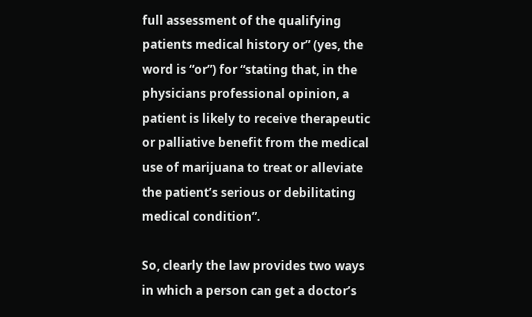full assessment of the qualifying patients medical history or” (yes, the word is “or”) for “stating that, in the physicians professional opinion, a patient is likely to receive therapeutic or palliative benefit from the medical use of marijuana to treat or alleviate the patient’s serious or debilitating medical condition”.

So, clearly the law provides two ways in which a person can get a doctor’s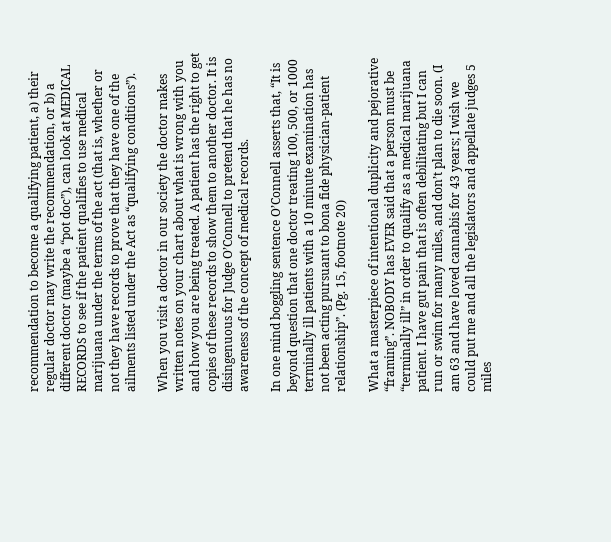recommendation to become a qualifying patient, a) their regular doctor may write the recommendation, or b) a different doctor (maybe a “pot doc”), can look at MEDICAL RECORDS to see if the patient qualifies to use medical marijuana under the terms of the act (that is, whether or not they have records to prove that they have one of the ailments listed under the Act as “qualifying conditions”).

When you visit a doctor in our society the doctor makes written notes on your chart about what is wrong with you and how you are being treated. A patient has the right to get copies of these records to show them to another doctor. It is disingenuous for Judge O’Connell to pretend that he has no awareness of the concept of medical records.

In one mind boggling sentence O’Connell asserts that, “It is beyond question that one doctor treating 100, 500, or 1000 terminally ill patients with a 10 minute examination has not been acting pursuant to bona fide physician-patient relationship”. (Pg. 15, footnote 20)

What a masterpiece of intentional duplicity and pejorative “framing”. NOBODY has EVER said that a person must be “terminally ill” in order to qualify as a medical marijuana patient. I have gut pain that is often debilitating but I can run or swim for many miles, and don’t plan to die soon. (I am 63 and have loved cannabis for 43 years; I wish we could put me and all the legislators and appellate judges 5 miles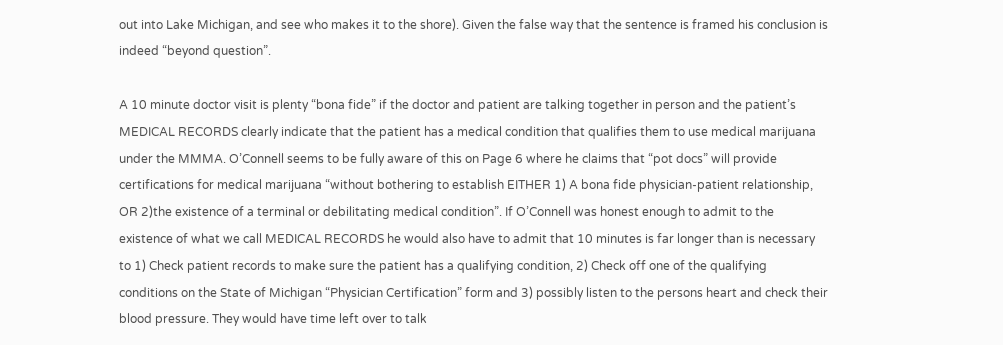out into Lake Michigan, and see who makes it to the shore). Given the false way that the sentence is framed his conclusion is indeed “beyond question”.

A 10 minute doctor visit is plenty “bona fide” if the doctor and patient are talking together in person and the patient’s MEDICAL RECORDS clearly indicate that the patient has a medical condition that qualifies them to use medical marijuana under the MMMA. O’Connell seems to be fully aware of this on Page 6 where he claims that “pot docs” will provide certifications for medical marijuana “without bothering to establish EITHER 1) A bona fide physician-patient relationship, OR 2)the existence of a terminal or debilitating medical condition”. If O’Connell was honest enough to admit to the existence of what we call MEDICAL RECORDS he would also have to admit that 10 minutes is far longer than is necessary to 1) Check patient records to make sure the patient has a qualifying condition, 2) Check off one of the qualifying conditions on the State of Michigan “Physician Certification” form and 3) possibly listen to the persons heart and check their blood pressure. They would have time left over to talk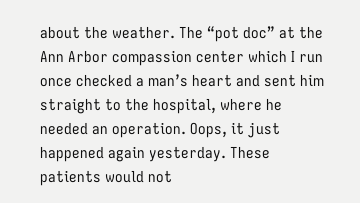about the weather. The “pot doc” at the Ann Arbor compassion center which I run once checked a man’s heart and sent him straight to the hospital, where he needed an operation. Oops, it just happened again yesterday. These patients would not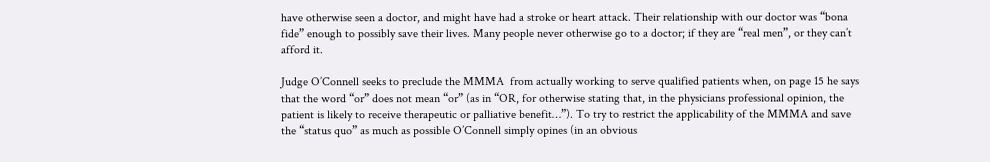have otherwise seen a doctor, and might have had a stroke or heart attack. Their relationship with our doctor was “bona fide” enough to possibly save their lives. Many people never otherwise go to a doctor; if they are “real men”, or they can’t afford it.

Judge O’Connell seeks to preclude the MMMA  from actually working to serve qualified patients when, on page 15 he says that the word “or” does not mean “or” (as in “OR, for otherwise stating that, in the physicians professional opinion, the patient is likely to receive therapeutic or palliative benefit…”). To try to restrict the applicability of the MMMA and save the “status quo” as much as possible O’Connell simply opines (in an obvious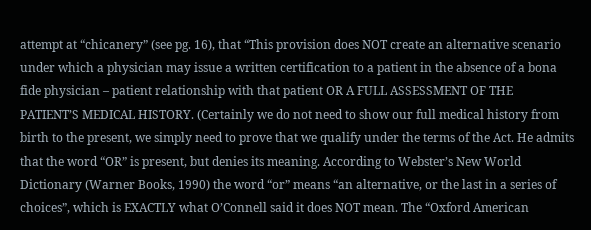attempt at “chicanery” (see pg. 16), that “This provision does NOT create an alternative scenario under which a physician may issue a written certification to a patient in the absence of a bona fide physician – patient relationship with that patient OR A FULL ASSESSMENT OF THE PATIENT’S MEDICAL HISTORY. (Certainly we do not need to show our full medical history from birth to the present, we simply need to prove that we qualify under the terms of the Act. He admits that the word “OR” is present, but denies its meaning. According to Webster’s New World Dictionary (Warner Books, 1990) the word “or” means “an alternative, or the last in a series of choices”, which is EXACTLY what O’Connell said it does NOT mean. The “Oxford American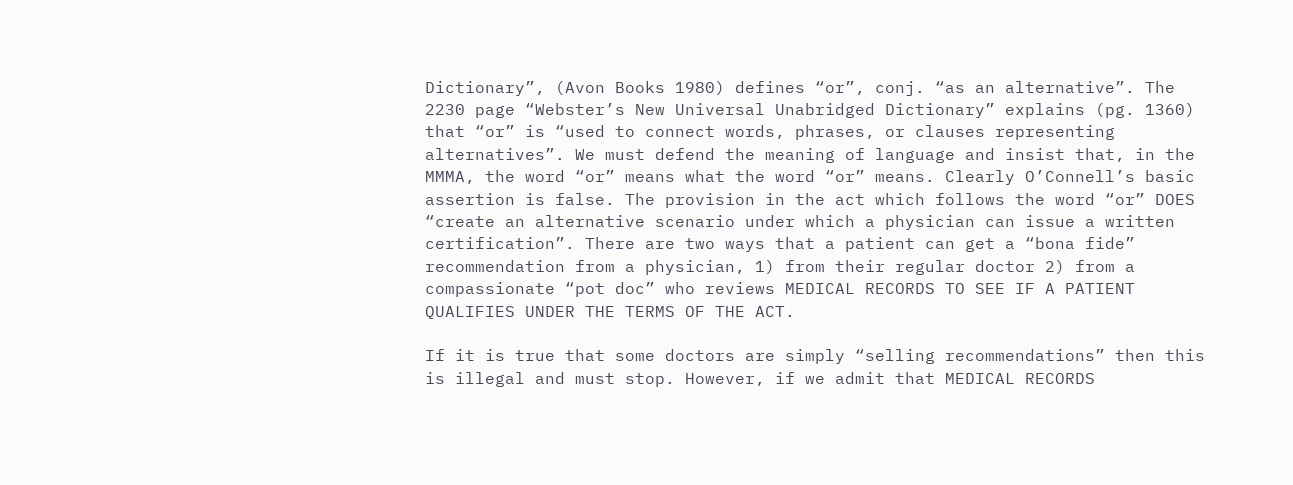Dictionary”, (Avon Books 1980) defines “or”, conj. “as an alternative”. The 2230 page “Webster’s New Universal Unabridged Dictionary” explains (pg. 1360) that “or” is “used to connect words, phrases, or clauses representing alternatives”. We must defend the meaning of language and insist that, in the MMMA, the word “or” means what the word “or” means. Clearly O’Connell’s basic assertion is false. The provision in the act which follows the word “or” DOES “create an alternative scenario under which a physician can issue a written certification”. There are two ways that a patient can get a “bona fide” recommendation from a physician, 1) from their regular doctor 2) from a compassionate “pot doc” who reviews MEDICAL RECORDS TO SEE IF A PATIENT QUALIFIES UNDER THE TERMS OF THE ACT.

If it is true that some doctors are simply “selling recommendations” then this is illegal and must stop. However, if we admit that MEDICAL RECORDS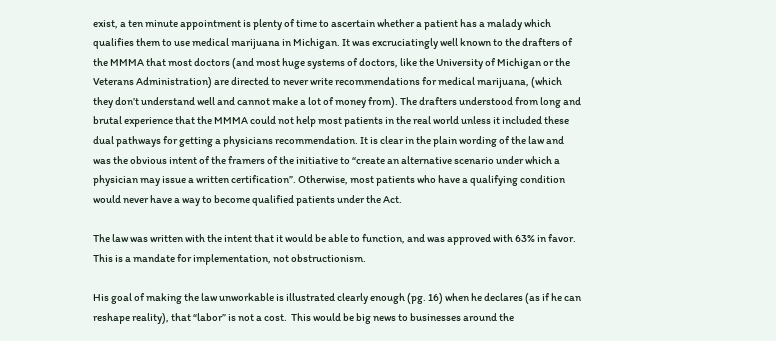exist, a ten minute appointment is plenty of time to ascertain whether a patient has a malady which qualifies them to use medical marijuana in Michigan. It was excruciatingly well known to the drafters of the MMMA that most doctors (and most huge systems of doctors, like the University of Michigan or the Veterans Administration) are directed to never write recommendations for medical marijuana, (which they don’t understand well and cannot make a lot of money from). The drafters understood from long and brutal experience that the MMMA could not help most patients in the real world unless it included these dual pathways for getting a physicians recommendation. It is clear in the plain wording of the law and was the obvious intent of the framers of the initiative to “create an alternative scenario under which a physician may issue a written certification”. Otherwise, most patients who have a qualifying condition would never have a way to become qualified patients under the Act.

The law was written with the intent that it would be able to function, and was approved with 63% in favor. This is a mandate for implementation, not obstructionism.

His goal of making the law unworkable is illustrated clearly enough (pg. 16) when he declares (as if he can reshape reality), that “labor” is not a cost.  This would be big news to businesses around the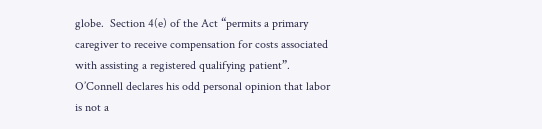globe.  Section 4(e) of the Act “permits a primary caregiver to receive compensation for costs associated with assisting a registered qualifying patient”.  O’Connell declares his odd personal opinion that labor is not a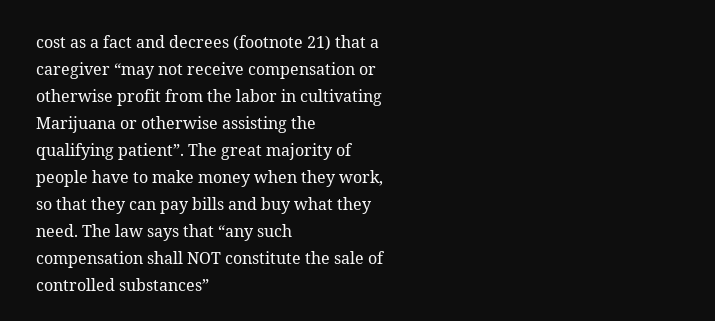cost as a fact and decrees (footnote 21) that a caregiver “may not receive compensation or otherwise profit from the labor in cultivating Marijuana or otherwise assisting the qualifying patient”. The great majority of people have to make money when they work, so that they can pay bills and buy what they need. The law says that “any such compensation shall NOT constitute the sale of controlled substances”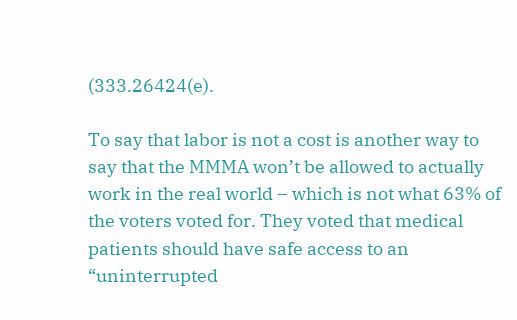(333.26424(e).

To say that labor is not a cost is another way to say that the MMMA won’t be allowed to actually work in the real world – which is not what 63% of the voters voted for. They voted that medical patients should have safe access to an “uninterrupted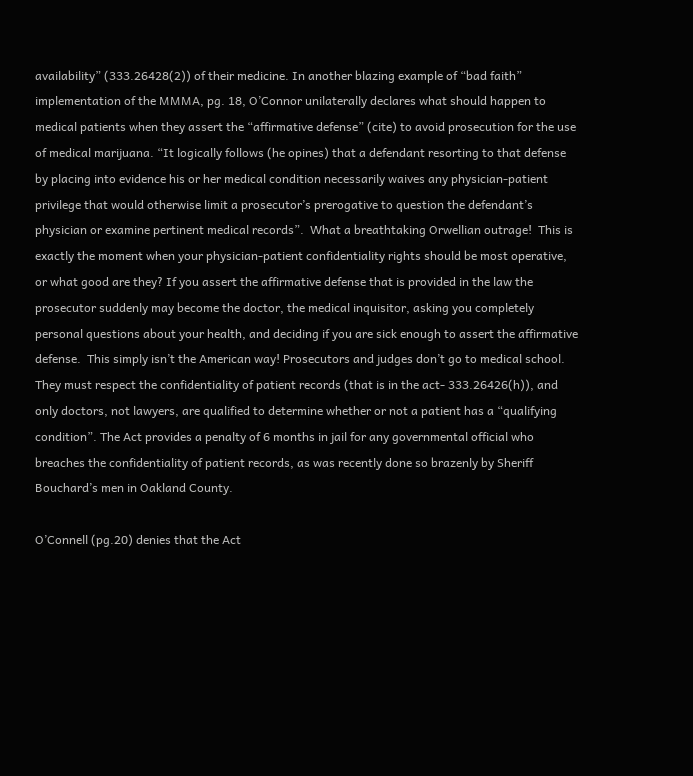availability” (333.26428(2)) of their medicine. In another blazing example of “bad faith” implementation of the MMMA, pg. 18, O’Connor unilaterally declares what should happen to medical patients when they assert the “affirmative defense” (cite) to avoid prosecution for the use of medical marijuana. “It logically follows (he opines) that a defendant resorting to that defense by placing into evidence his or her medical condition necessarily waives any physician-patient privilege that would otherwise limit a prosecutor’s prerogative to question the defendant’s physician or examine pertinent medical records”.  What a breathtaking Orwellian outrage!  This is exactly the moment when your physician-patient confidentiality rights should be most operative, or what good are they? If you assert the affirmative defense that is provided in the law the prosecutor suddenly may become the doctor, the medical inquisitor, asking you completely personal questions about your health, and deciding if you are sick enough to assert the affirmative defense.  This simply isn’t the American way! Prosecutors and judges don’t go to medical school. They must respect the confidentiality of patient records (that is in the act- 333.26426(h)), and only doctors, not lawyers, are qualified to determine whether or not a patient has a “qualifying condition”. The Act provides a penalty of 6 months in jail for any governmental official who breaches the confidentiality of patient records, as was recently done so brazenly by Sheriff Bouchard’s men in Oakland County.

O’Connell (pg.20) denies that the Act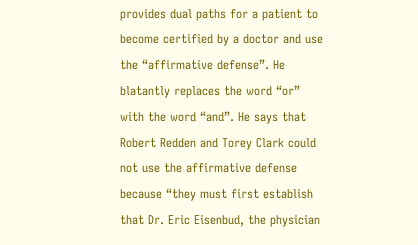provides dual paths for a patient to become certified by a doctor and use the “affirmative defense”. He blatantly replaces the word “or” with the word “and”. He says that Robert Redden and Torey Clark could not use the affirmative defense because “they must first establish that Dr. Eric Eisenbud, the physician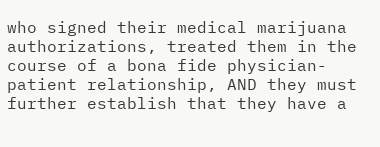who signed their medical marijuana authorizations, treated them in the course of a bona fide physician-patient relationship, AND they must further establish that they have a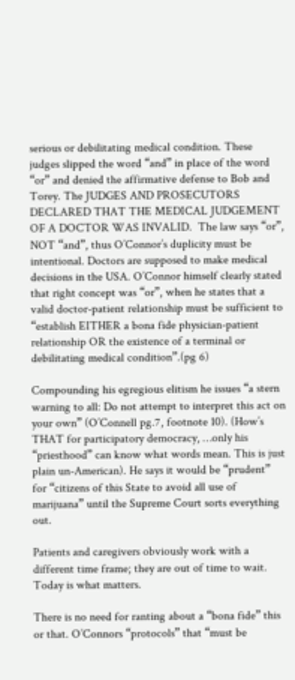serious or debilitating medical condition. These judges slipped the word “and” in place of the word “or” and denied the affirmative defense to Bob and Torey. The JUDGES AND PROSECUTORS DECLARED THAT THE MEDICAL JUDGEMENT OF A DOCTOR WAS INVALID.  The law says “or”, NOT “and”, thus O’Connor’s duplicity must be intentional. Doctors are supposed to make medical decisions in the USA. O’Connor himself clearly stated that right concept was “or”, when he states that a valid doctor-patient relationship must be sufficient to “establish EITHER a bona fide physician-patient relationship OR the existence of a terminal or debilitating medical condition”.(pg 6)

Compounding his egregious elitism he issues “a stern warning to all: Do not attempt to interpret this act on your own” (O’Connell pg.7, footnote 10). (How’s THAT for participatory democracy, …only his “priesthood” can know what words mean. This is just plain un-American). He says it would be “prudent” for “citizens of this State to avoid all use of marijuana” until the Supreme Court sorts everything out.

Patients and caregivers obviously work with a different time frame; they are out of time to wait. Today is what matters.

There is no need for ranting about a “bona fide” this or that. O’Connors “protocols” that “must be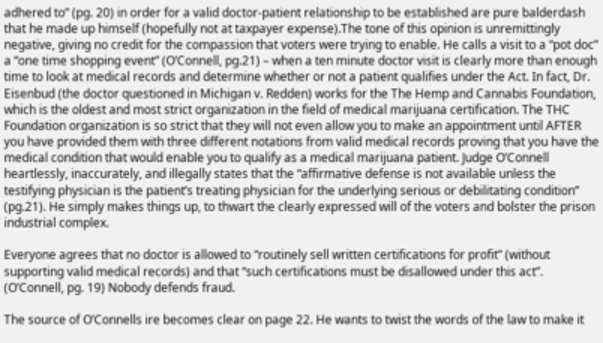adhered to” (pg. 20) in order for a valid doctor-patient relationship to be established are pure balderdash that he made up himself (hopefully not at taxpayer expense).The tone of this opinion is unremittingly negative, giving no credit for the compassion that voters were trying to enable. He calls a visit to a “pot doc” a “one time shopping event” (O’Connell, pg.21) – when a ten minute doctor visit is clearly more than enough time to look at medical records and determine whether or not a patient qualifies under the Act. In fact, Dr. Eisenbud (the doctor questioned in Michigan v. Redden) works for the The Hemp and Cannabis Foundation, which is the oldest and most strict organization in the field of medical marijuana certification. The THC Foundation organization is so strict that they will not even allow you to make an appointment until AFTER you have provided them with three different notations from valid medical records proving that you have the medical condition that would enable you to qualify as a medical marijuana patient. Judge O’Connell heartlessly, inaccurately, and illegally states that the “affirmative defense is not available unless the testifying physician is the patient’s treating physician for the underlying serious or debilitating condition” (pg.21). He simply makes things up, to thwart the clearly expressed will of the voters and bolster the prison industrial complex.

Everyone agrees that no doctor is allowed to “routinely sell written certifications for profit” (without supporting valid medical records) and that “such certifications must be disallowed under this act”. (O’Connell, pg. 19) Nobody defends fraud.

The source of O’Connells ire becomes clear on page 22. He wants to twist the words of the law to make it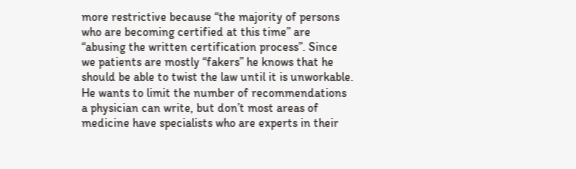more restrictive because “the majority of persons who are becoming certified at this time” are “abusing the written certification process”. Since we patients are mostly “fakers” he knows that he should be able to twist the law until it is unworkable. He wants to limit the number of recommendations a physician can write, but don’t most areas of medicine have specialists who are experts in their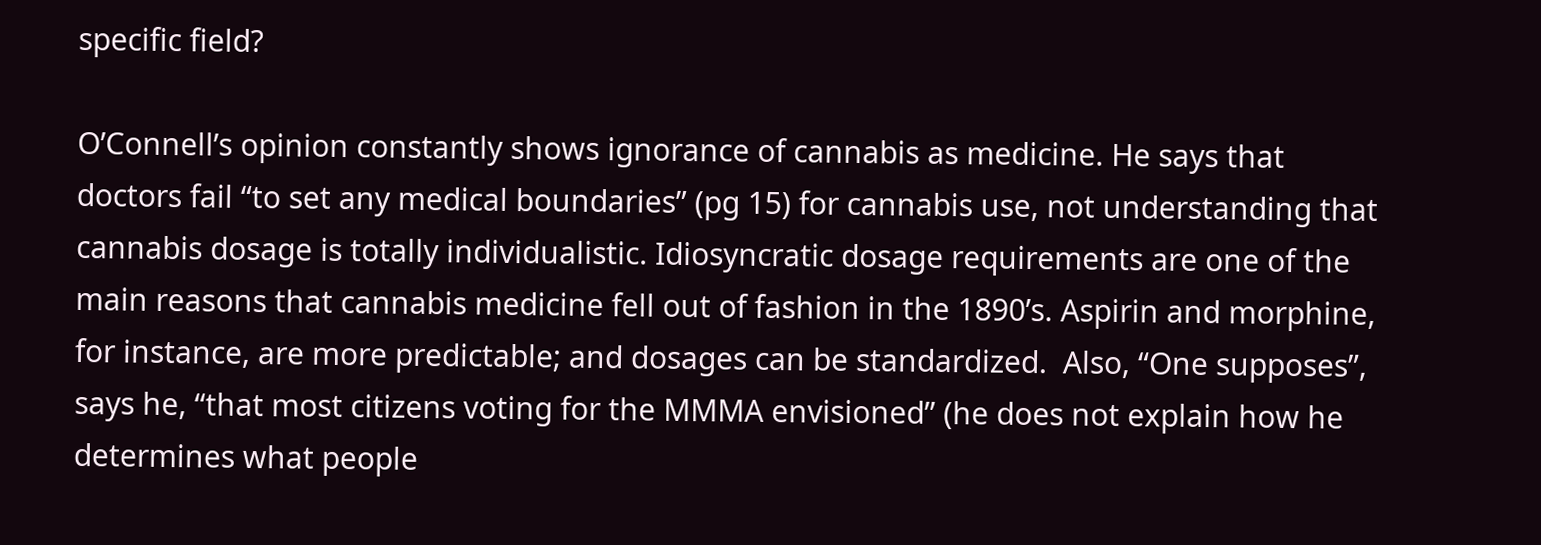specific field?

O’Connell’s opinion constantly shows ignorance of cannabis as medicine. He says that doctors fail “to set any medical boundaries” (pg 15) for cannabis use, not understanding that cannabis dosage is totally individualistic. Idiosyncratic dosage requirements are one of the main reasons that cannabis medicine fell out of fashion in the 1890’s. Aspirin and morphine, for instance, are more predictable; and dosages can be standardized.  Also, “One supposes”, says he, “that most citizens voting for the MMMA envisioned” (he does not explain how he determines what people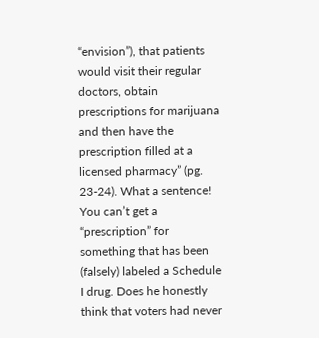“envision”), that patients would visit their regular doctors, obtain prescriptions for marijuana and then have the prescription filled at a licensed pharmacy” (pg. 23-24). What a sentence! You can’t get a “prescription” for something that has been (falsely) labeled a Schedule I drug. Does he honestly think that voters had never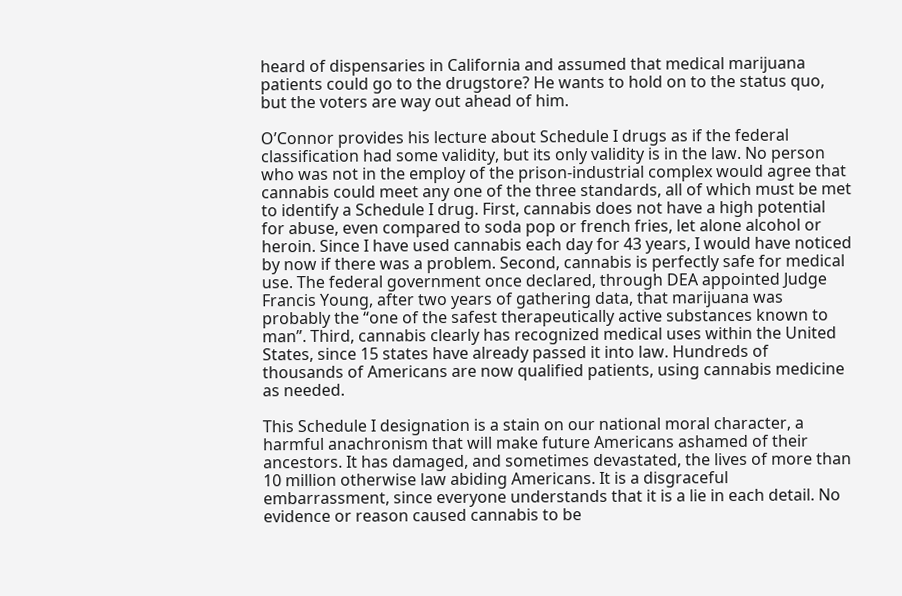heard of dispensaries in California and assumed that medical marijuana patients could go to the drugstore? He wants to hold on to the status quo, but the voters are way out ahead of him.

O’Connor provides his lecture about Schedule I drugs as if the federal classification had some validity, but its only validity is in the law. No person who was not in the employ of the prison-industrial complex would agree that cannabis could meet any one of the three standards, all of which must be met to identify a Schedule I drug. First, cannabis does not have a high potential for abuse, even compared to soda pop or french fries, let alone alcohol or heroin. Since I have used cannabis each day for 43 years, I would have noticed by now if there was a problem. Second, cannabis is perfectly safe for medical use. The federal government once declared, through DEA appointed Judge Francis Young, after two years of gathering data, that marijuana was probably the “one of the safest therapeutically active substances known to man”. Third, cannabis clearly has recognized medical uses within the United States, since 15 states have already passed it into law. Hundreds of thousands of Americans are now qualified patients, using cannabis medicine as needed.

This Schedule I designation is a stain on our national moral character, a harmful anachronism that will make future Americans ashamed of their ancestors. It has damaged, and sometimes devastated, the lives of more than 10 million otherwise law abiding Americans. It is a disgraceful embarrassment, since everyone understands that it is a lie in each detail. No evidence or reason caused cannabis to be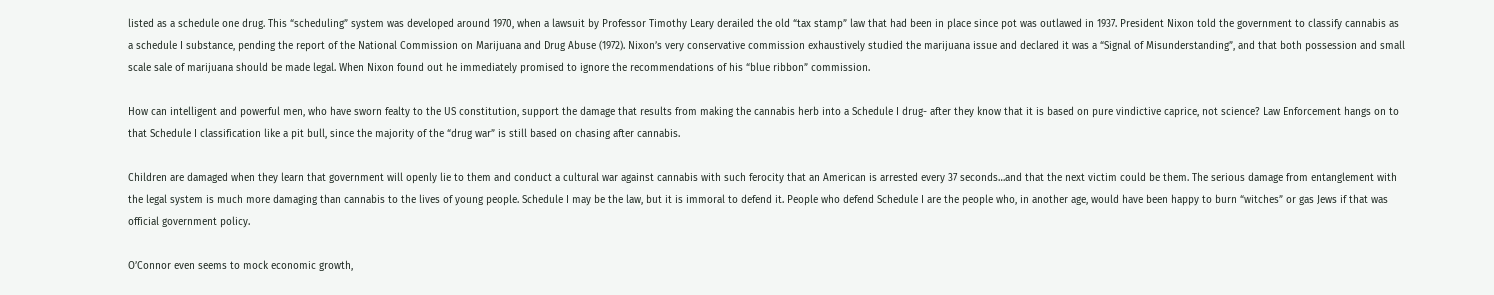listed as a schedule one drug. This “scheduling” system was developed around 1970, when a lawsuit by Professor Timothy Leary derailed the old “tax stamp” law that had been in place since pot was outlawed in 1937. President Nixon told the government to classify cannabis as a schedule I substance, pending the report of the National Commission on Marijuana and Drug Abuse (1972). Nixon’s very conservative commission exhaustively studied the marijuana issue and declared it was a “Signal of Misunderstanding”, and that both possession and small scale sale of marijuana should be made legal. When Nixon found out he immediately promised to ignore the recommendations of his “blue ribbon” commission.

How can intelligent and powerful men, who have sworn fealty to the US constitution, support the damage that results from making the cannabis herb into a Schedule I drug- after they know that it is based on pure vindictive caprice, not science? Law Enforcement hangs on to that Schedule I classification like a pit bull, since the majority of the “drug war” is still based on chasing after cannabis.

Children are damaged when they learn that government will openly lie to them and conduct a cultural war against cannabis with such ferocity that an American is arrested every 37 seconds…and that the next victim could be them. The serious damage from entanglement with the legal system is much more damaging than cannabis to the lives of young people. Schedule I may be the law, but it is immoral to defend it. People who defend Schedule I are the people who, in another age, would have been happy to burn “witches” or gas Jews if that was official government policy.

O’Connor even seems to mock economic growth,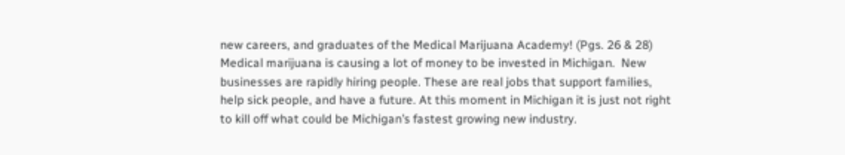new careers, and graduates of the Medical Marijuana Academy! (Pgs. 26 & 28) Medical marijuana is causing a lot of money to be invested in Michigan.  New businesses are rapidly hiring people. These are real jobs that support families, help sick people, and have a future. At this moment in Michigan it is just not right to kill off what could be Michigan’s fastest growing new industry.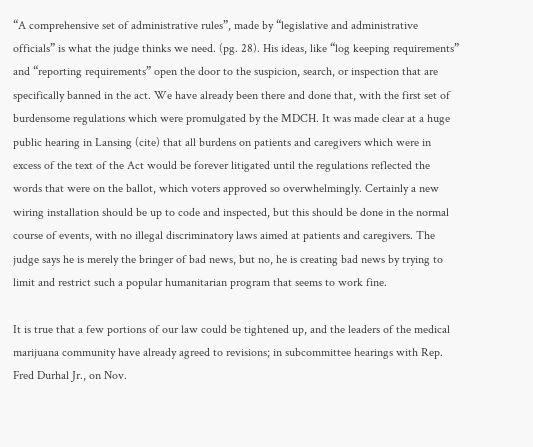“A comprehensive set of administrative rules”, made by “legislative and administrative officials” is what the judge thinks we need. (pg. 28). His ideas, like “log keeping requirements” and “reporting requirements” open the door to the suspicion, search, or inspection that are specifically banned in the act. We have already been there and done that, with the first set of burdensome regulations which were promulgated by the MDCH. It was made clear at a huge public hearing in Lansing (cite) that all burdens on patients and caregivers which were in excess of the text of the Act would be forever litigated until the regulations reflected the words that were on the ballot, which voters approved so overwhelmingly. Certainly a new wiring installation should be up to code and inspected, but this should be done in the normal course of events, with no illegal discriminatory laws aimed at patients and caregivers. The judge says he is merely the bringer of bad news, but no, he is creating bad news by trying to limit and restrict such a popular humanitarian program that seems to work fine.

It is true that a few portions of our law could be tightened up, and the leaders of the medical marijuana community have already agreed to revisions; in subcommittee hearings with Rep. Fred Durhal Jr., on Nov.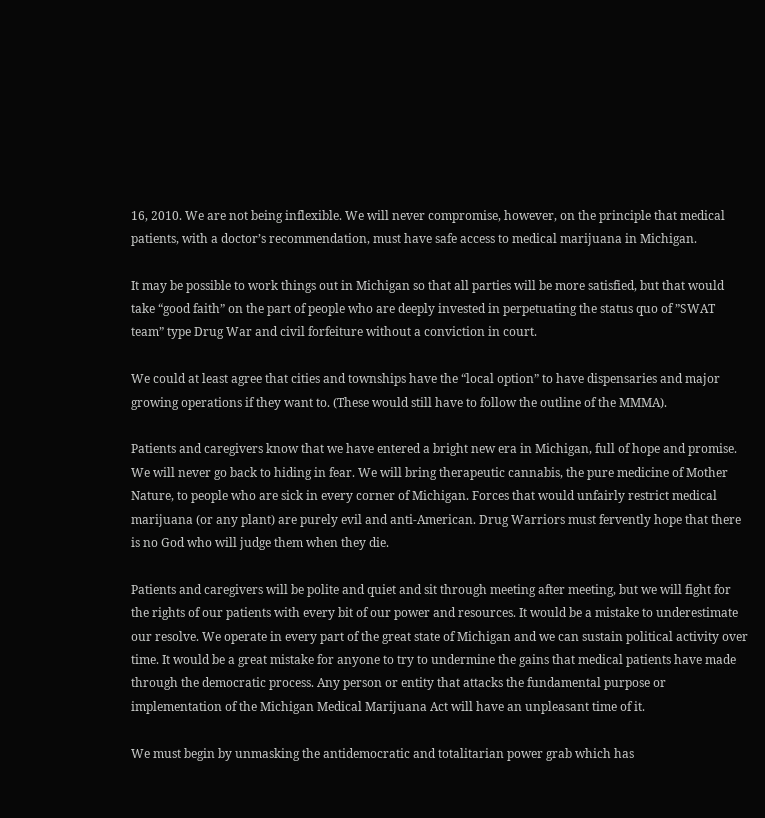16, 2010. We are not being inflexible. We will never compromise, however, on the principle that medical patients, with a doctor’s recommendation, must have safe access to medical marijuana in Michigan.

It may be possible to work things out in Michigan so that all parties will be more satisfied, but that would take “good faith” on the part of people who are deeply invested in perpetuating the status quo of ”SWAT team” type Drug War and civil forfeiture without a conviction in court.

We could at least agree that cities and townships have the “local option” to have dispensaries and major growing operations if they want to. (These would still have to follow the outline of the MMMA).

Patients and caregivers know that we have entered a bright new era in Michigan, full of hope and promise. We will never go back to hiding in fear. We will bring therapeutic cannabis, the pure medicine of Mother Nature, to people who are sick in every corner of Michigan. Forces that would unfairly restrict medical marijuana (or any plant) are purely evil and anti-American. Drug Warriors must fervently hope that there is no God who will judge them when they die.

Patients and caregivers will be polite and quiet and sit through meeting after meeting, but we will fight for the rights of our patients with every bit of our power and resources. It would be a mistake to underestimate our resolve. We operate in every part of the great state of Michigan and we can sustain political activity over time. It would be a great mistake for anyone to try to undermine the gains that medical patients have made through the democratic process. Any person or entity that attacks the fundamental purpose or implementation of the Michigan Medical Marijuana Act will have an unpleasant time of it.

We must begin by unmasking the antidemocratic and totalitarian power grab which has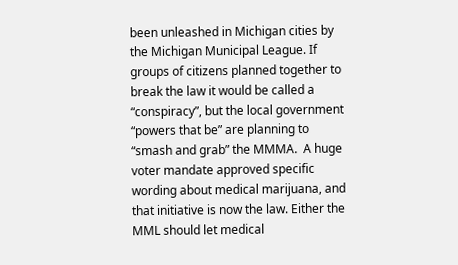been unleashed in Michigan cities by the Michigan Municipal League. If groups of citizens planned together to break the law it would be called a “conspiracy”, but the local government “powers that be” are planning to “smash and grab” the MMMA.  A huge voter mandate approved specific wording about medical marijuana, and that initiative is now the law. Either the MML should let medical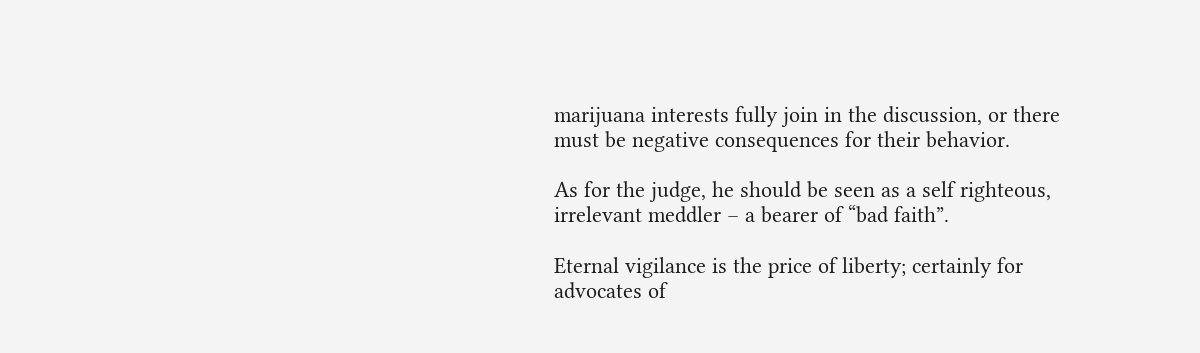marijuana interests fully join in the discussion, or there must be negative consequences for their behavior.

As for the judge, he should be seen as a self righteous, irrelevant meddler – a bearer of “bad faith”.

Eternal vigilance is the price of liberty; certainly for advocates of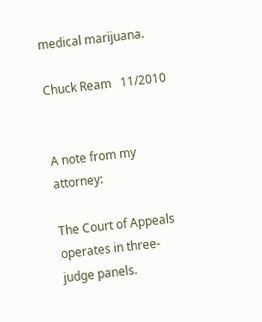medical marijuana.

Chuck Ream   11/2010


A note from my attorney:

The Court of Appeals operates in three-judge panels.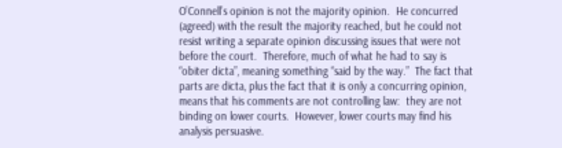O’Connell’s opinion is not the majority opinion.  He concurred (agreed) with the result the majority reached, but he could not resist writing a separate opinion discussing issues that were not before the court.  Therefore, much of what he had to say is “obiter dicta”, meaning something “said by the way.”  The fact that parts are dicta, plus the fact that it is only a concurring opinion, means that his comments are not controlling law:  they are not binding on lower courts.  However, lower courts may find his analysis persuasive.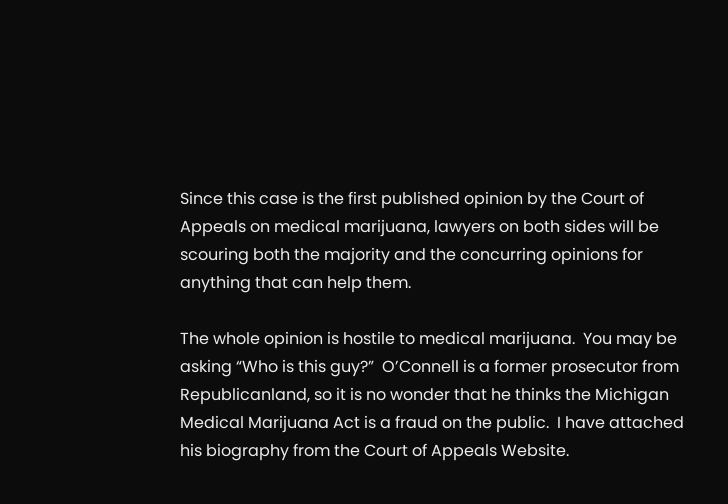Since this case is the first published opinion by the Court of Appeals on medical marijuana, lawyers on both sides will be scouring both the majority and the concurring opinions for anything that can help them.

The whole opinion is hostile to medical marijuana.  You may be asking “Who is this guy?”  O’Connell is a former prosecutor from Republicanland, so it is no wonder that he thinks the Michigan Medical Marijuana Act is a fraud on the public.  I have attached his biography from the Court of Appeals Website.